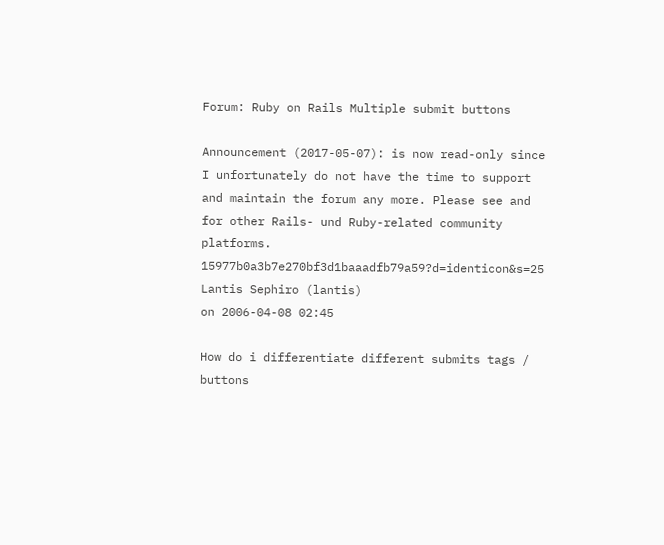Forum: Ruby on Rails Multiple submit buttons

Announcement (2017-05-07): is now read-only since I unfortunately do not have the time to support and maintain the forum any more. Please see and for other Rails- und Ruby-related community platforms.
15977b0a3b7e270bf3d1baaadfb79a59?d=identicon&s=25 Lantis Sephiro (lantis)
on 2006-04-08 02:45

How do i differentiate different submits tags / buttons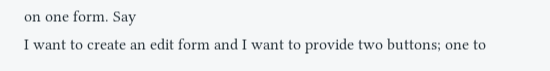on one form. Say
I want to create an edit form and I want to provide two buttons; one to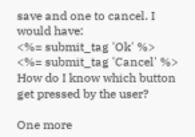save and one to cancel. I would have:
<%= submit_tag 'Ok' %>
<%= submit_tag 'Cancel' %>
How do I know which button get pressed by the user?

One more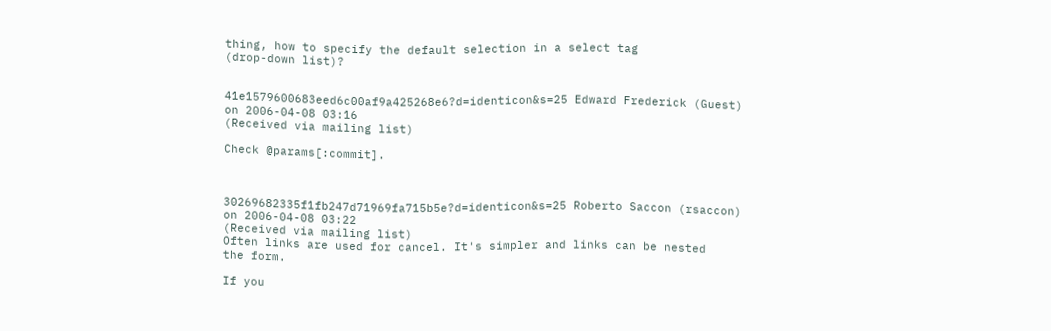thing, how to specify the default selection in a select tag
(drop-down list)?


41e1579600683eed6c00af9a425268e6?d=identicon&s=25 Edward Frederick (Guest)
on 2006-04-08 03:16
(Received via mailing list)

Check @params[:commit].



30269682335f1fb247d71969fa715b5e?d=identicon&s=25 Roberto Saccon (rsaccon)
on 2006-04-08 03:22
(Received via mailing list)
Often links are used for cancel. It's simpler and links can be nested
the form.

If you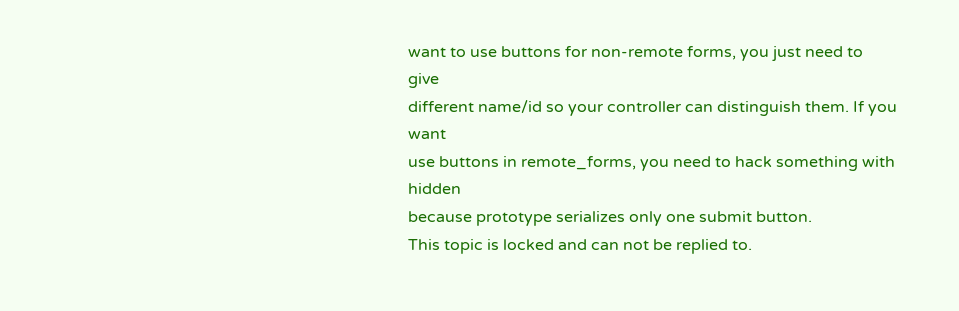want to use buttons for non-remote forms, you just need to give
different name/id so your controller can distinguish them. If you want
use buttons in remote_forms, you need to hack something with  hidden
because prototype serializes only one submit button.
This topic is locked and can not be replied to.